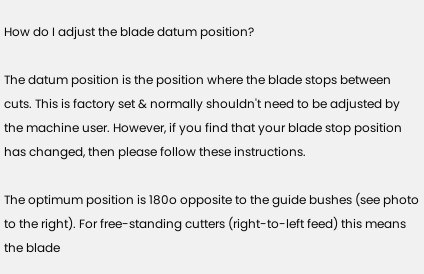How do I adjust the blade datum position?

The datum position is the position where the blade stops between cuts. This is factory set & normally shouldn't need to be adjusted by the machine user. However, if you find that your blade stop position has changed, then please follow these instructions.

The optimum position is 180o opposite to the guide bushes (see photo to the right). For free-standing cutters (right-to-left feed) this means the blade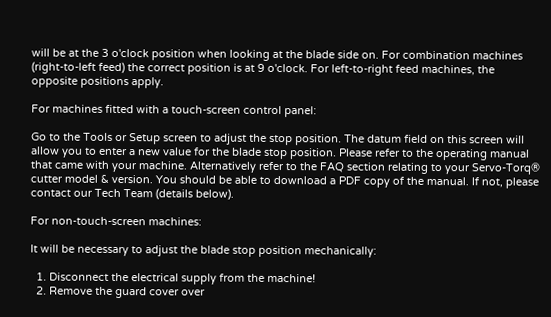will be at the 3 o'clock position when looking at the blade side on. For combination machines (right-to-left feed) the correct position is at 9 o'clock. For left-to-right feed machines, the opposite positions apply.

For machines fitted with a touch-screen control panel:

Go to the Tools or Setup screen to adjust the stop position. The datum field on this screen will allow you to enter a new value for the blade stop position. Please refer to the operating manual that came with your machine. Alternatively refer to the FAQ section relating to your Servo-Torq® cutter model & version. You should be able to download a PDF copy of the manual. If not, please contact our Tech Team (details below).

For non-touch-screen machines:

It will be necessary to adjust the blade stop position mechanically:

  1. Disconnect the electrical supply from the machine!
  2. Remove the guard cover over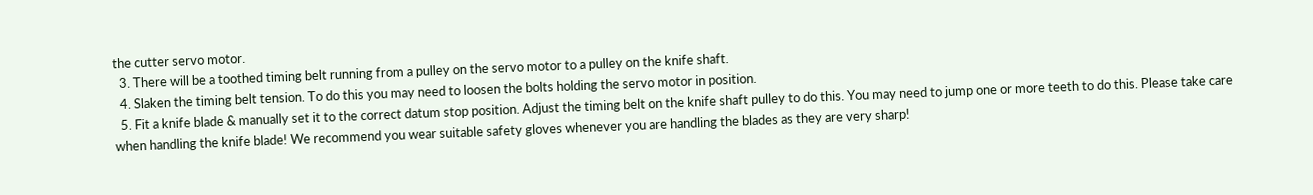the cutter servo motor.
  3. There will be a toothed timing belt running from a pulley on the servo motor to a pulley on the knife shaft.
  4. Slaken the timing belt tension. To do this you may need to loosen the bolts holding the servo motor in position.
  5. Fit a knife blade & manually set it to the correct datum stop position. Adjust the timing belt on the knife shaft pulley to do this. You may need to jump one or more teeth to do this. Please take care when handling the knife blade! We recommend you wear suitable safety gloves whenever you are handling the blades as they are very sharp!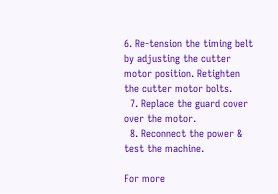6. Re-tension the timing belt by adjusting the cutter motor position. Retighten the cutter motor bolts.
  7. Replace the guard cover over the motor.
  8. Reconnect the power & test the machine.

For more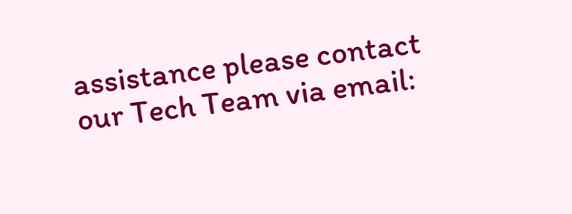assistance please contact our Tech Team via email: